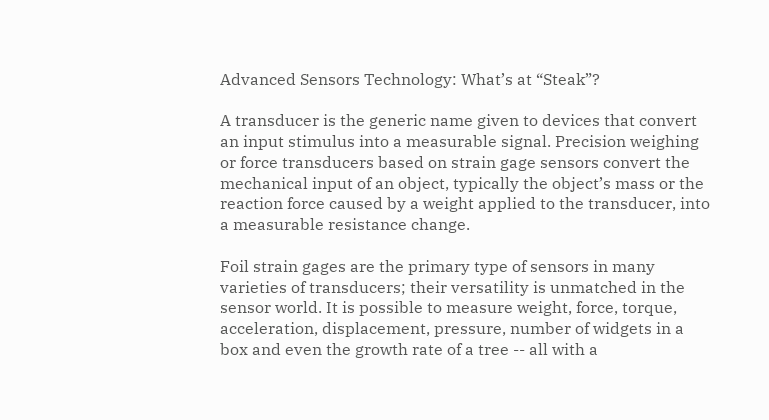Advanced Sensors Technology: What’s at “Steak”?

A transducer is the generic name given to devices that convert an input stimulus into a measurable signal. Precision weighing or force transducers based on strain gage sensors convert the mechanical input of an object, typically the object’s mass or the reaction force caused by a weight applied to the transducer, into a measurable resistance change.

Foil strain gages are the primary type of sensors in many varieties of transducers; their versatility is unmatched in the sensor world. It is possible to measure weight, force, torque, acceleration, displacement, pressure, number of widgets in a box and even the growth rate of a tree -- all with a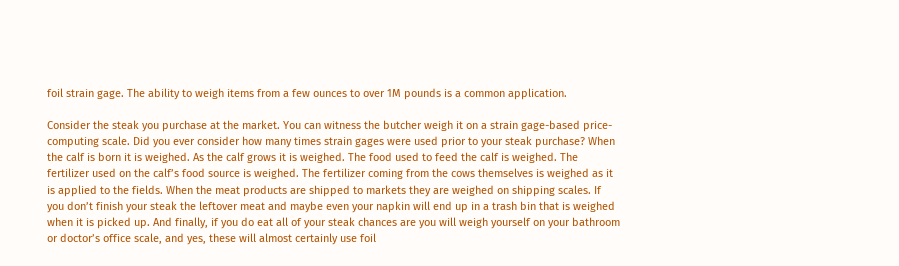foil strain gage. The ability to weigh items from a few ounces to over 1M pounds is a common application.

Consider the steak you purchase at the market. You can witness the butcher weigh it on a strain gage-based price-computing scale. Did you ever consider how many times strain gages were used prior to your steak purchase? When the calf is born it is weighed. As the calf grows it is weighed. The food used to feed the calf is weighed. The fertilizer used on the calf’s food source is weighed. The fertilizer coming from the cows themselves is weighed as it is applied to the fields. When the meat products are shipped to markets they are weighed on shipping scales. If you don’t finish your steak the leftover meat and maybe even your napkin will end up in a trash bin that is weighed when it is picked up. And finally, if you do eat all of your steak chances are you will weigh yourself on your bathroom or doctor’s office scale, and yes, these will almost certainly use foil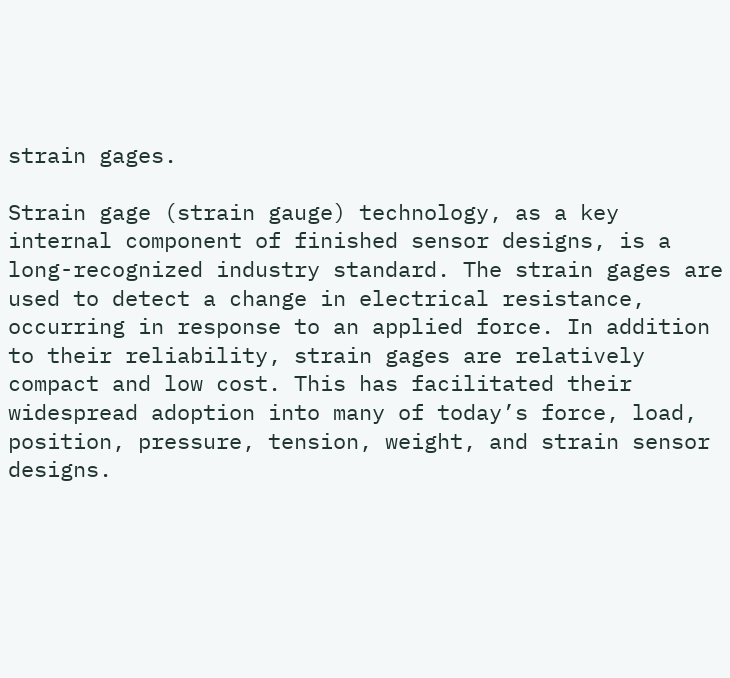strain gages.

Strain gage (strain gauge) technology, as a key internal component of finished sensor designs, is a long-recognized industry standard. The strain gages are used to detect a change in electrical resistance, occurring in response to an applied force. In addition to their reliability, strain gages are relatively compact and low cost. This has facilitated their widespread adoption into many of today’s force, load, position, pressure, tension, weight, and strain sensor designs.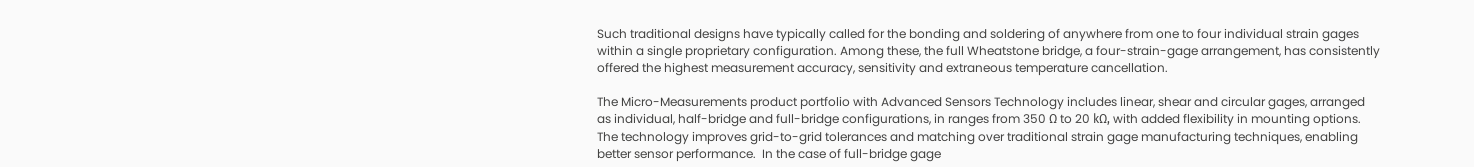Such traditional designs have typically called for the bonding and soldering of anywhere from one to four individual strain gages within a single proprietary configuration. Among these, the full Wheatstone bridge, a four-strain-gage arrangement, has consistently offered the highest measurement accuracy, sensitivity and extraneous temperature cancellation.

The Micro-Measurements product portfolio with Advanced Sensors Technology includes linear, shear and circular gages, arranged as individual, half-bridge and full-bridge configurations, in ranges from 350 Ω to 20 kΩ, with added flexibility in mounting options. The technology improves grid-to-grid tolerances and matching over traditional strain gage manufacturing techniques, enabling better sensor performance.  In the case of full-bridge gage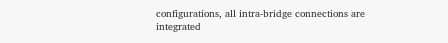configurations, all intra-bridge connections are integrated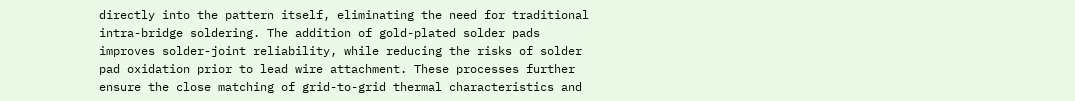directly into the pattern itself, eliminating the need for traditional intra-bridge soldering. The addition of gold-plated solder pads improves solder-joint reliability, while reducing the risks of solder pad oxidation prior to lead wire attachment. These processes further ensure the close matching of grid-to-grid thermal characteristics and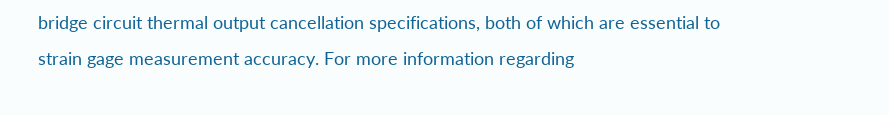bridge circuit thermal output cancellation specifications, both of which are essential to strain gage measurement accuracy. For more information regarding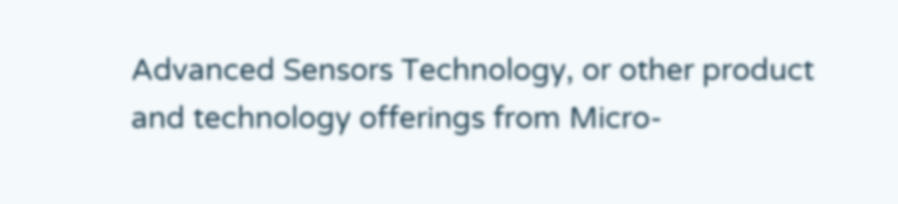Advanced Sensors Technology, or other product and technology offerings from Micro-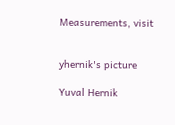Measurements, visit


yhernik's picture

Yuval Hernik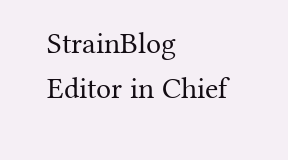StrainBlog Editor in Chief